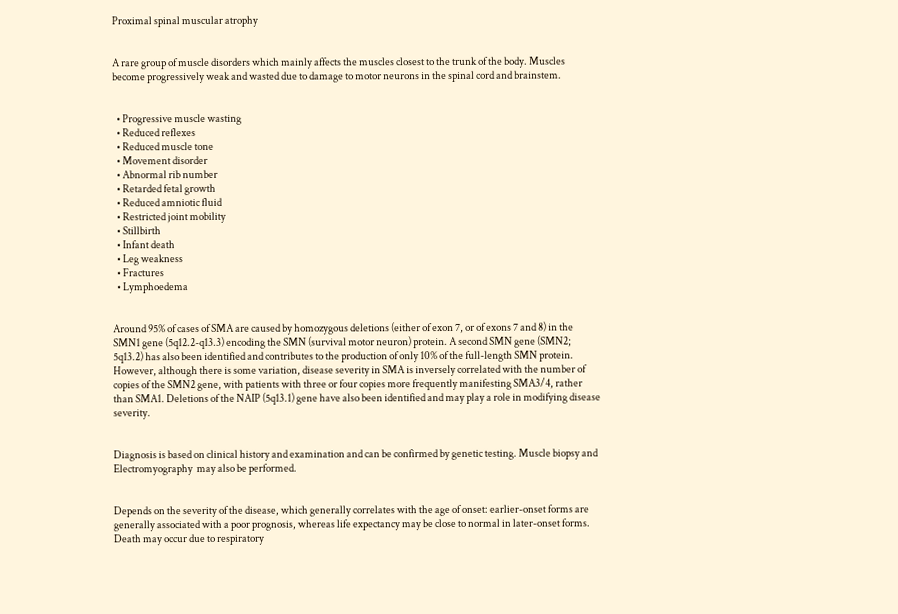Proximal spinal muscular atrophy


A rare group of muscle disorders which mainly affects the muscles closest to the trunk of the body. Muscles become progressively weak and wasted due to damage to motor neurons in the spinal cord and brainstem.


  • Progressive muscle wasting
  • Reduced reflexes
  • Reduced muscle tone
  • Movement disorder
  • Abnormal rib number
  • Retarded fetal growth
  • Reduced amniotic fluid
  • Restricted joint mobility
  • Stillbirth
  • Infant death
  • Leg weakness
  • Fractures
  • Lymphoedema


Around 95% of cases of SMA are caused by homozygous deletions (either of exon 7, or of exons 7 and 8) in the SMN1 gene (5q12.2-q13.3) encoding the SMN (survival motor neuron) protein. A second SMN gene (SMN2; 5q13.2) has also been identified and contributes to the production of only 10% of the full-length SMN protein. However, although there is some variation, disease severity in SMA is inversely correlated with the number of copies of the SMN2 gene, with patients with three or four copies more frequently manifesting SMA3/4, rather than SMA1. Deletions of the NAIP (5q13.1) gene have also been identified and may play a role in modifying disease severity.


Diagnosis is based on clinical history and examination and can be confirmed by genetic testing. Muscle biopsy and Electromyography  may also be performed.


Depends on the severity of the disease, which generally correlates with the age of onset: earlier-onset forms are generally associated with a poor prognosis, whereas life expectancy may be close to normal in later-onset forms. Death may occur due to respiratory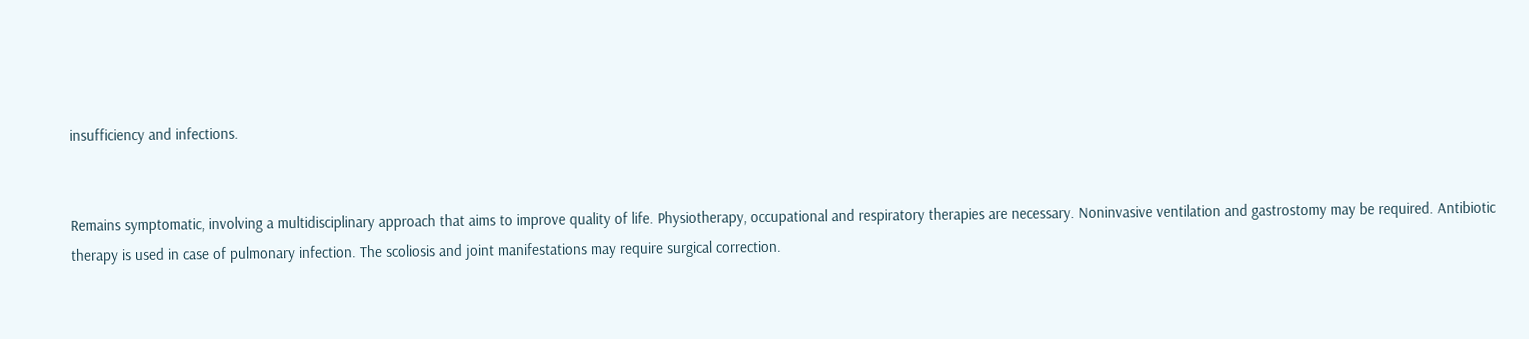insufficiency and infections.


Remains symptomatic, involving a multidisciplinary approach that aims to improve quality of life. Physiotherapy, occupational and respiratory therapies are necessary. Noninvasive ventilation and gastrostomy may be required. Antibiotic therapy is used in case of pulmonary infection. The scoliosis and joint manifestations may require surgical correction.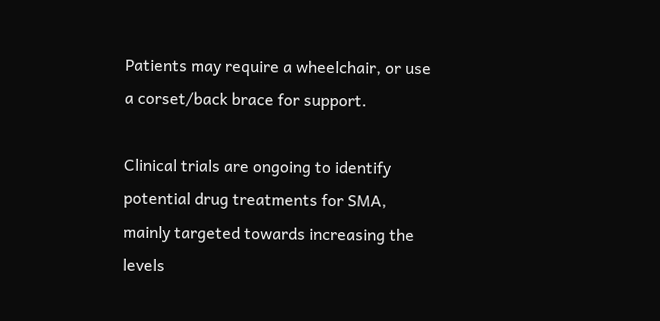Patients may require a wheelchair, or use a corset/back brace for support.

Clinical trials are ongoing to identify potential drug treatments for SMA, mainly targeted towards increasing the levels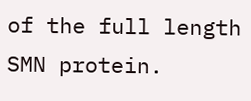of the full length SMN protein.